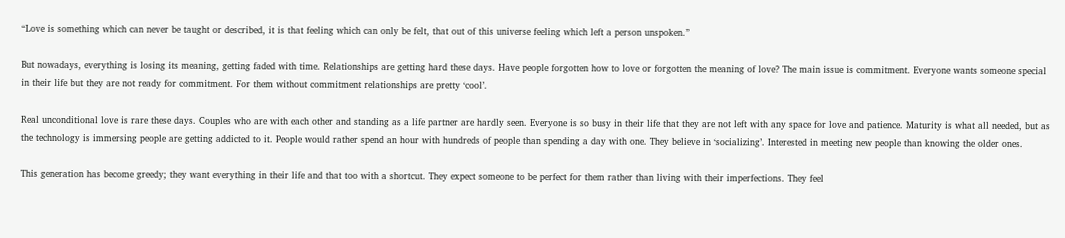“Love is something which can never be taught or described, it is that feeling which can only be felt, that out of this universe feeling which left a person unspoken.”

But nowadays, everything is losing its meaning, getting faded with time. Relationships are getting hard these days. Have people forgotten how to love or forgotten the meaning of love? The main issue is commitment. Everyone wants someone special in their life but they are not ready for commitment. For them without commitment relationships are pretty ‘cool’.

Real unconditional love is rare these days. Couples who are with each other and standing as a life partner are hardly seen. Everyone is so busy in their life that they are not left with any space for love and patience. Maturity is what all needed, but as the technology is immersing people are getting addicted to it. People would rather spend an hour with hundreds of people than spending a day with one. They believe in ‘socializing’. Interested in meeting new people than knowing the older ones.

This generation has become greedy; they want everything in their life and that too with a shortcut. They expect someone to be perfect for them rather than living with their imperfections. They feel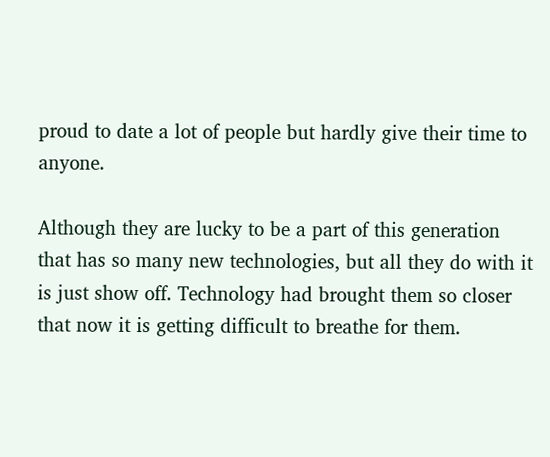proud to date a lot of people but hardly give their time to anyone.

Although they are lucky to be a part of this generation that has so many new technologies, but all they do with it is just show off. Technology had brought them so closer that now it is getting difficult to breathe for them.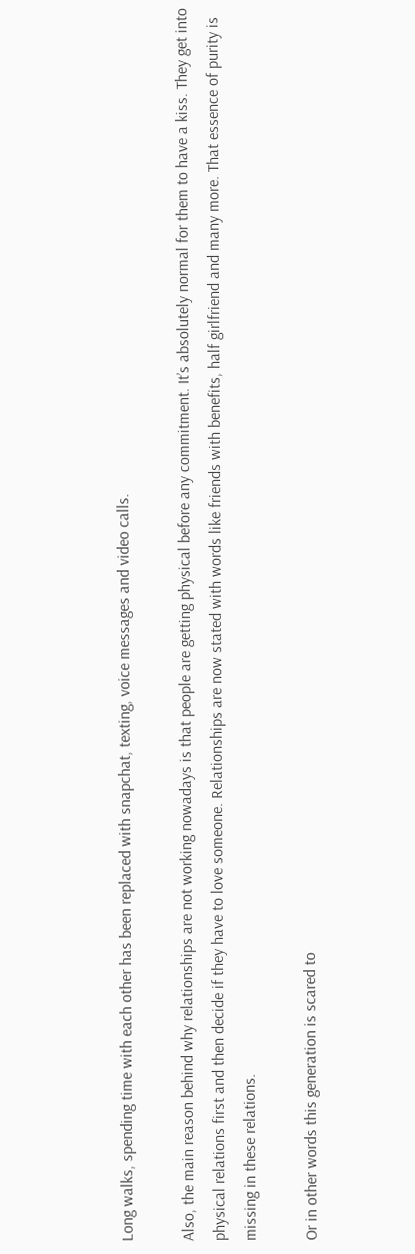Long walks, spending time with each other has been replaced with snapchat, texting, voice messages and video calls.

Also, the main reason behind why relationships are not working nowadays is that people are getting physical before any commitment. It’s absolutely normal for them to have a kiss. They get into physical relations first and then decide if they have to love someone. Relationships are now stated with words like friends with benefits, half girlfriend and many more. That essence of purity is missing in these relations.

Or in other words this generation is scared to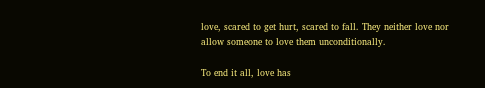love, scared to get hurt, scared to fall. They neither love nor allow someone to love them unconditionally.

To end it all, love has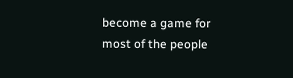become a game for most of the people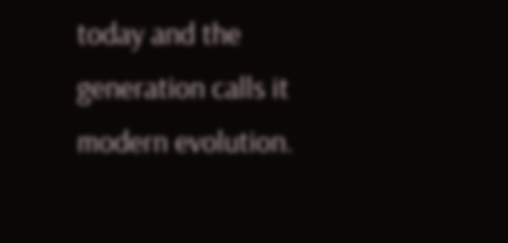today and the generation calls it modern evolution.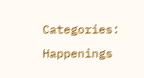Categories: Happenings